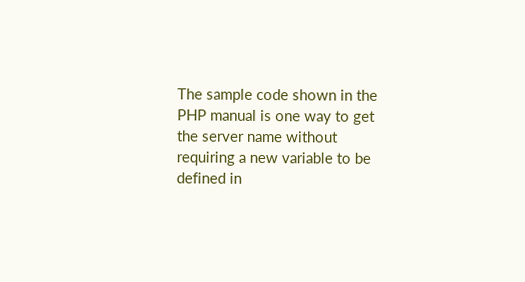The sample code shown in the PHP manual is one way to get the server name without requiring a new variable to be defined in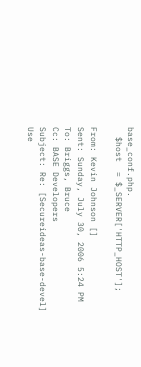base_conf.php.
  $host  = $_SERVER['HTTP_HOST'];

From: Kevin Johnson []
Sent: Sunday, July 30, 2006 5:24 PM
To: Briggs, Bruce
Cc: BASE Developers
Subject: Re: [Secureideas-base-devel] Use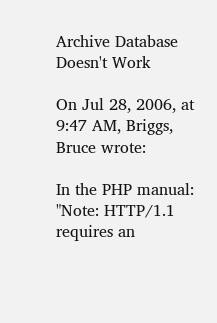Archive Database Doesn't Work

On Jul 28, 2006, at 9:47 AM, Briggs, Bruce wrote:

In the PHP manual:
"Note: HTTP/1.1 requires an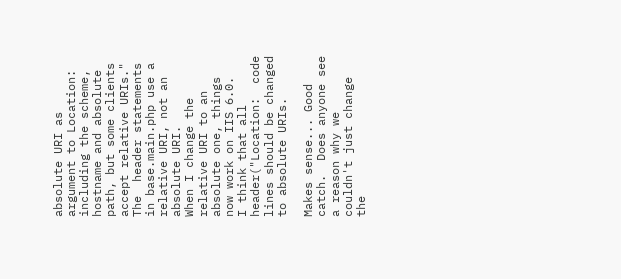absolute URI as argument to Location: including the scheme, hostname and absolute path, but some clients accept relative URIs."
The  header statements in base.main.php use a relative URI, not an absolute URI.
When I change the relative URI to an absolute one, things now work on IIS 6.0.
I think that all  header("Location:  code lines should be changed to absolute URIs.

Makes sense... Good catch.  Does anyone see a reason why we couldn't just change the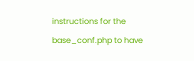instructions for the base_conf.php to have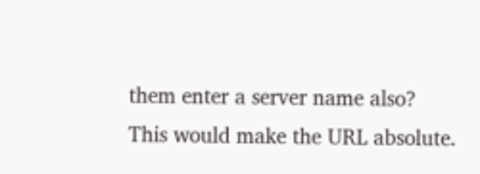them enter a server name also?
This would make the URL absolute.